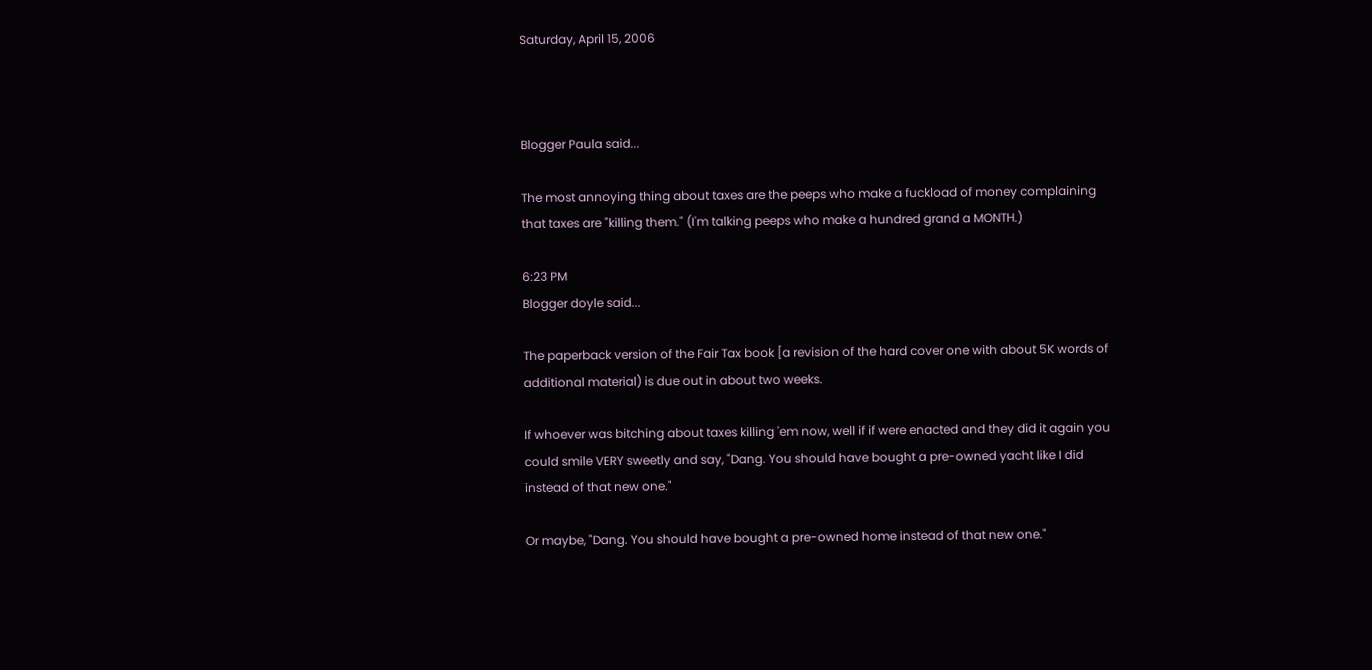Saturday, April 15, 2006



Blogger Paula said...

The most annoying thing about taxes are the peeps who make a fuckload of money complaining that taxes are "killing them." (I'm talking peeps who make a hundred grand a MONTH.)

6:23 PM
Blogger doyle said...

The paperback version of the Fair Tax book [a revision of the hard cover one with about 5K words of additional material) is due out in about two weeks.

If whoever was bitching about taxes killing 'em now, well if if were enacted and they did it again you could smile VERY sweetly and say, "Dang. You should have bought a pre-owned yacht like I did instead of that new one."

Or maybe, "Dang. You should have bought a pre-owned home instead of that new one."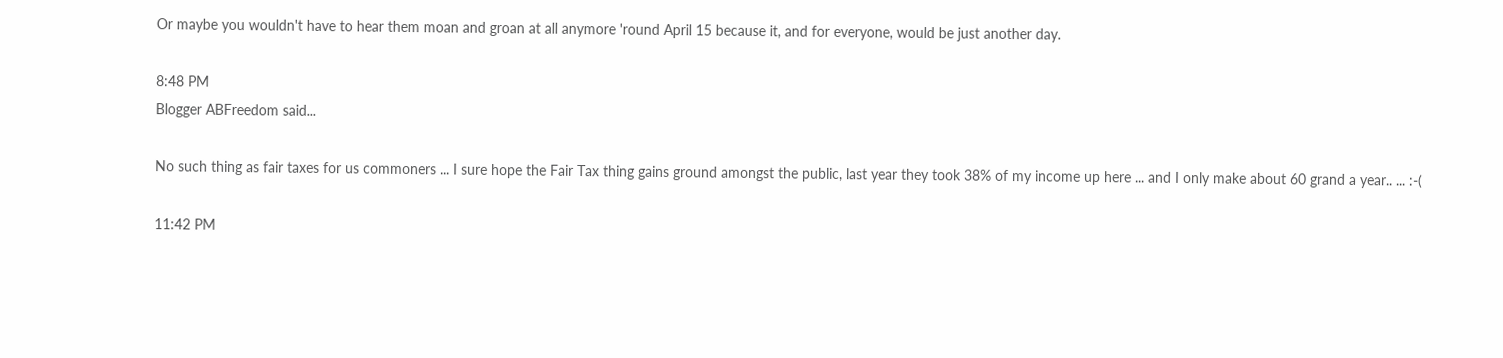Or maybe you wouldn't have to hear them moan and groan at all anymore 'round April 15 because it, and for everyone, would be just another day.

8:48 PM
Blogger ABFreedom said...

No such thing as fair taxes for us commoners ... I sure hope the Fair Tax thing gains ground amongst the public, last year they took 38% of my income up here ... and I only make about 60 grand a year.. ... :-(

11:42 PM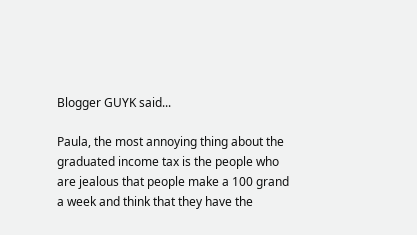Blogger GUYK said...

Paula, the most annoying thing about the graduated income tax is the people who are jealous that people make a 100 grand a week and think that they have the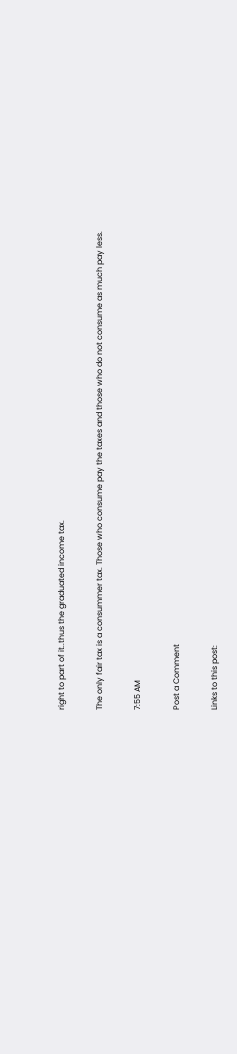right to part of it..thus the graduated income tax.

The only fair tax is a consummer tax. Those who consume pay the taxes and those who do not consume as much pay less.

7:55 AM

Post a Comment

Links to this post: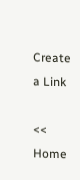Create a Link

<< Home